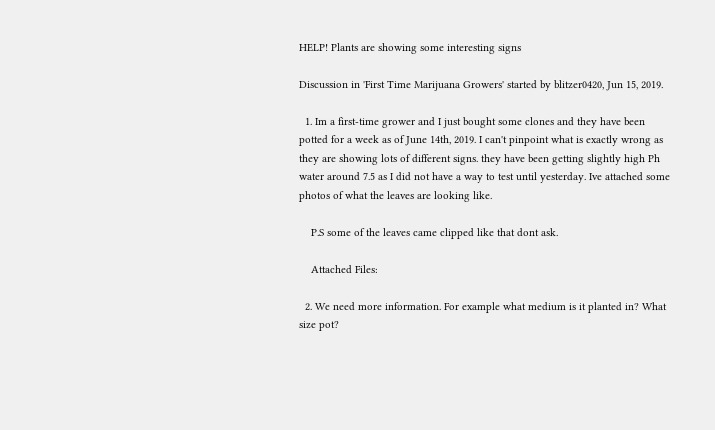HELP! Plants are showing some interesting signs

Discussion in 'First Time Marijuana Growers' started by blitzer0420, Jun 15, 2019.

  1. Im a first-time grower and I just bought some clones and they have been potted for a week as of June 14th, 2019. I can't pinpoint what is exactly wrong as they are showing lots of different signs. they have been getting slightly high Ph water around 7.5 as I did not have a way to test until yesterday. Ive attached some photos of what the leaves are looking like.

    P.S some of the leaves came clipped like that dont ask.

    Attached Files:

  2. We need more information. For example what medium is it planted in? What size pot?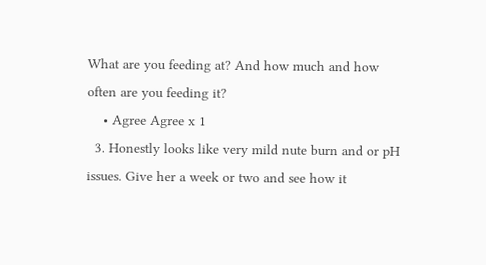What are you feeding at? And how much and how often are you feeding it?
    • Agree Agree x 1
  3. Honestly looks like very mild nute burn and or pH issues. Give her a week or two and see how it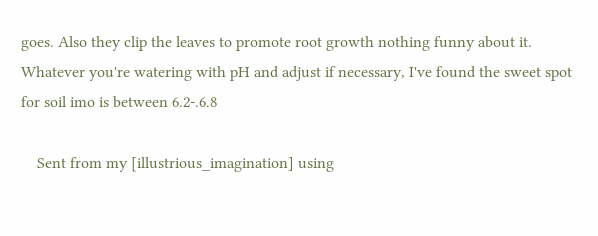goes. Also they clip the leaves to promote root growth nothing funny about it. Whatever you're watering with pH and adjust if necessary, I've found the sweet spot for soil imo is between 6.2-.6.8

    Sent from my [illustrious_imagination] using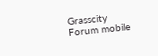Grasscity Forum mobile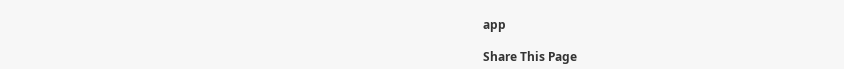app

Share This Page